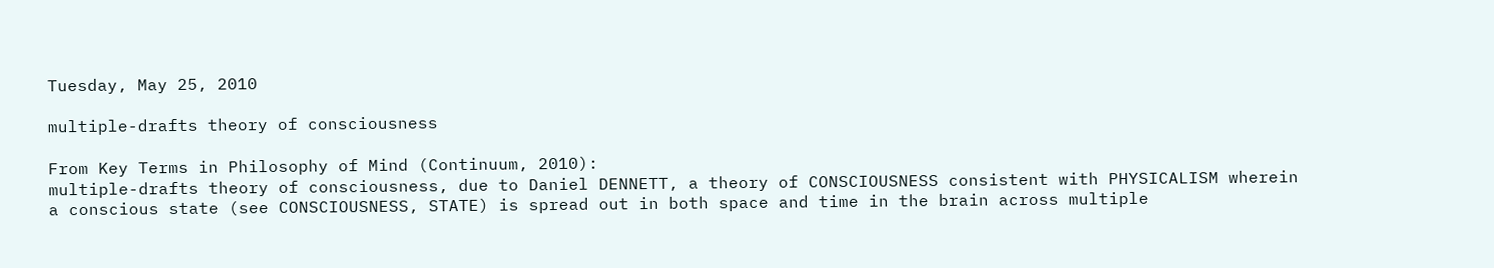Tuesday, May 25, 2010

multiple-drafts theory of consciousness

From Key Terms in Philosophy of Mind (Continuum, 2010):
multiple-drafts theory of consciousness, due to Daniel DENNETT, a theory of CONSCIOUSNESS consistent with PHYSICALISM wherein a conscious state (see CONSCIOUSNESS, STATE) is spread out in both space and time in the brain across multiple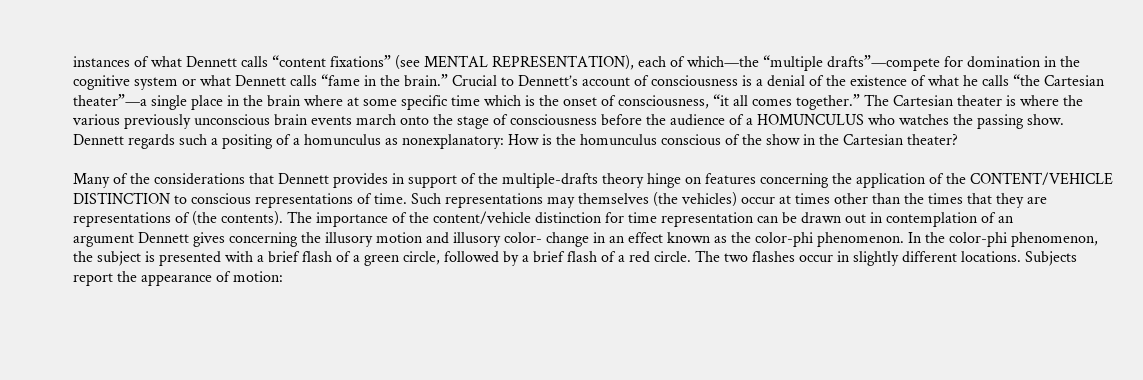instances of what Dennett calls “content fixations” (see MENTAL REPRESENTATION), each of which—the “multiple drafts”—compete for domination in the cognitive system or what Dennett calls “fame in the brain.” Crucial to Dennett’s account of consciousness is a denial of the existence of what he calls “the Cartesian theater”—a single place in the brain where at some specific time which is the onset of consciousness, “it all comes together.” The Cartesian theater is where the various previously unconscious brain events march onto the stage of consciousness before the audience of a HOMUNCULUS who watches the passing show. Dennett regards such a positing of a homunculus as nonexplanatory: How is the homunculus conscious of the show in the Cartesian theater?

Many of the considerations that Dennett provides in support of the multiple-drafts theory hinge on features concerning the application of the CONTENT/VEHICLE DISTINCTION to conscious representations of time. Such representations may themselves (the vehicles) occur at times other than the times that they are representations of (the contents). The importance of the content/vehicle distinction for time representation can be drawn out in contemplation of an
argument Dennett gives concerning the illusory motion and illusory color- change in an effect known as the color-phi phenomenon. In the color-phi phenomenon, the subject is presented with a brief flash of a green circle, followed by a brief flash of a red circle. The two flashes occur in slightly different locations. Subjects report the appearance of motion: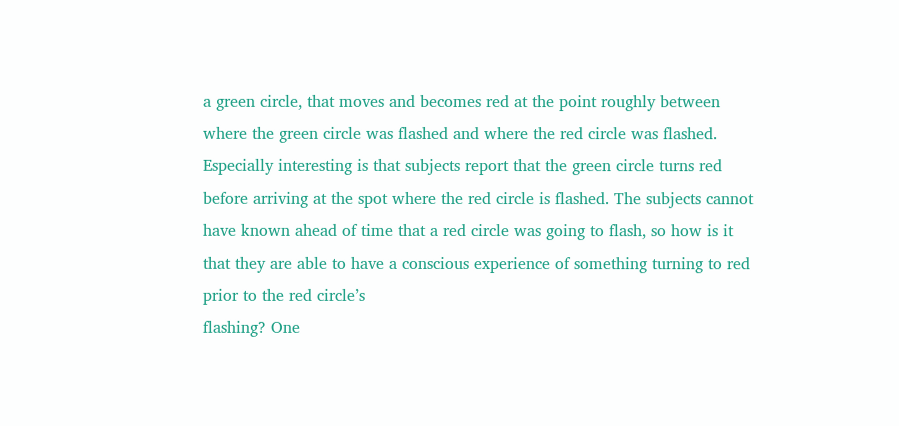a green circle, that moves and becomes red at the point roughly between where the green circle was flashed and where the red circle was flashed. Especially interesting is that subjects report that the green circle turns red before arriving at the spot where the red circle is flashed. The subjects cannot have known ahead of time that a red circle was going to flash, so how is it that they are able to have a conscious experience of something turning to red prior to the red circle’s
flashing? One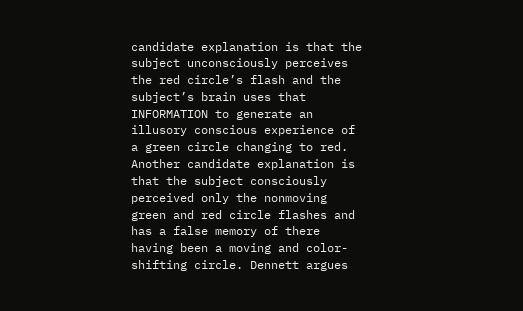candidate explanation is that the subject unconsciously perceives the red circle’s flash and the subject’s brain uses that INFORMATION to generate an illusory conscious experience of a green circle changing to red. Another candidate explanation is that the subject consciously perceived only the nonmoving green and red circle flashes and has a false memory of there having been a moving and color-shifting circle. Dennett argues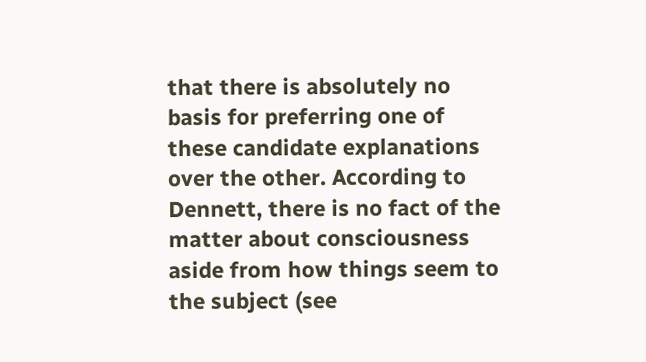that there is absolutely no basis for preferring one of these candidate explanations over the other. According to Dennett, there is no fact of the matter about consciousness aside from how things seem to the subject (see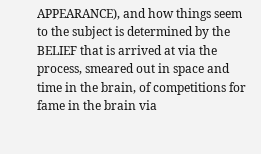APPEARANCE), and how things seem to the subject is determined by the BELIEF that is arrived at via the process, smeared out in space and time in the brain, of competitions for fame in the brain via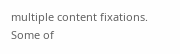multiple content fixations. Some of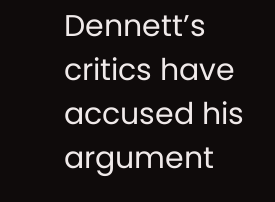Dennett’s critics have accused his argument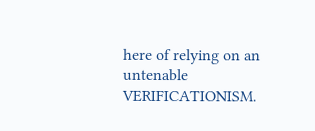here of relying on an untenable VERIFICATIONISM.